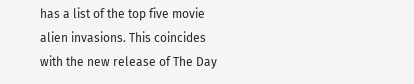has a list of the top five movie alien invasions. This coincides with the new release of The Day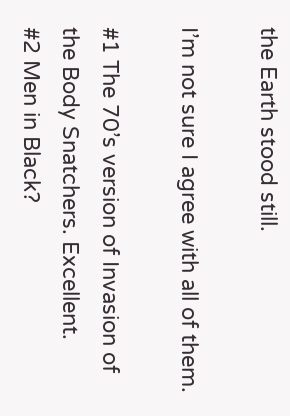the Earth stood still.

I’m not sure I agree with all of them.

#1 The 70’s version of Invasion of the Body Snatchers. Excellent.
#2 Men in Black?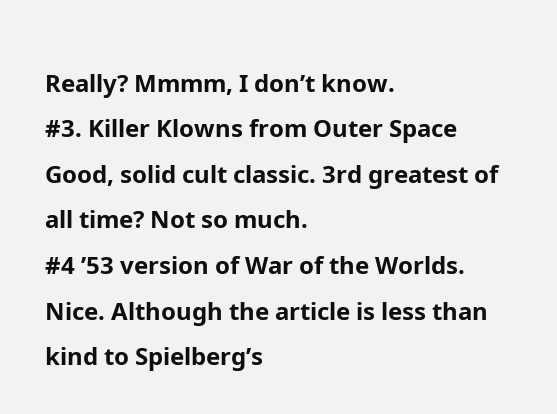Really? Mmmm, I don’t know.
#3. Killer Klowns from Outer Space Good, solid cult classic. 3rd greatest of all time? Not so much.
#4 ’53 version of War of the Worlds. Nice. Although the article is less than kind to Spielberg’s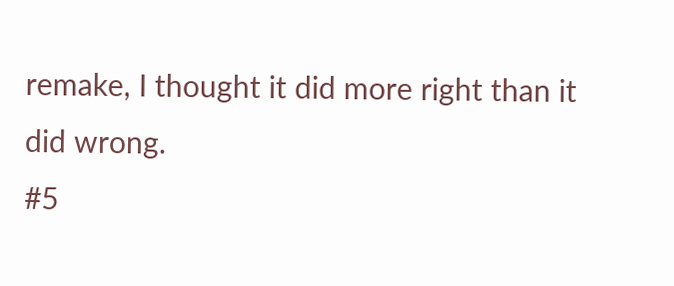remake, I thought it did more right than it did wrong.
#5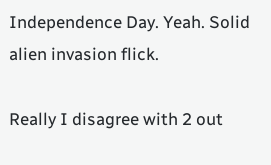Independence Day. Yeah. Solid alien invasion flick.

Really I disagree with 2 out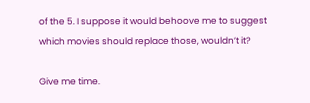of the 5. I suppose it would behoove me to suggest which movies should replace those, wouldn’t it?

Give me time.